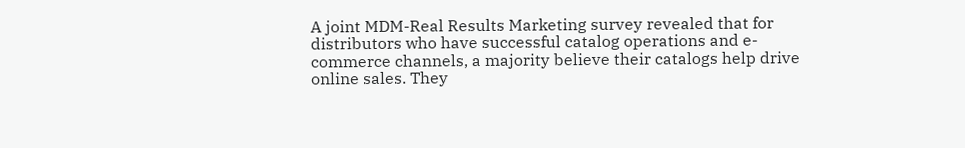A joint MDM-Real Results Marketing survey revealed that for distributors who have successful catalog operations and e-commerce channels, a majority believe their catalogs help drive online sales. They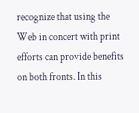recognize that using the Web in concert with print efforts can provide benefits on both fronts. In this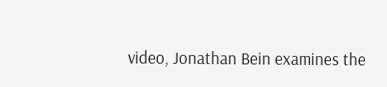video, Jonathan Bein examines the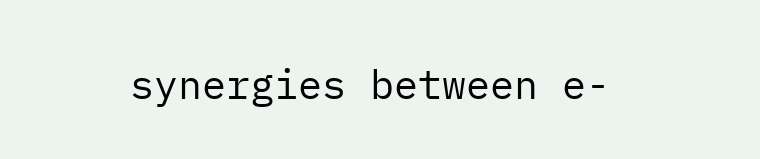synergies between e-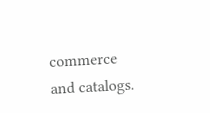commerce and catalogs.